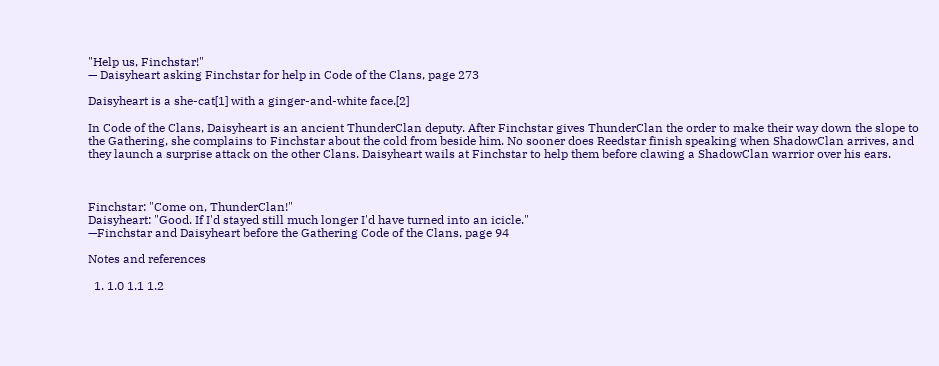"Help us, Finchstar!"
— Daisyheart asking Finchstar for help in Code of the Clans, page 273

Daisyheart is a she-cat[1] with a ginger-and-white face.[2]

In Code of the Clans, Daisyheart is an ancient ThunderClan deputy. After Finchstar gives ThunderClan the order to make their way down the slope to the Gathering, she complains to Finchstar about the cold from beside him. No sooner does Reedstar finish speaking when ShadowClan arrives, and they launch a surprise attack on the other Clans. Daisyheart wails at Finchstar to help them before clawing a ShadowClan warrior over his ears.



Finchstar: "Come on, ThunderClan!"
Daisyheart: "Good. If I'd stayed still much longer I'd have turned into an icicle."
—Finchstar and Daisyheart before the Gathering Code of the Clans, page 94

Notes and references

  1. 1.0 1.1 1.2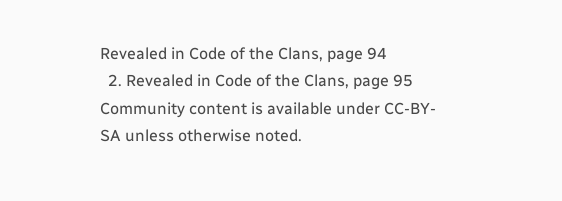Revealed in Code of the Clans, page 94
  2. Revealed in Code of the Clans, page 95
Community content is available under CC-BY-SA unless otherwise noted.